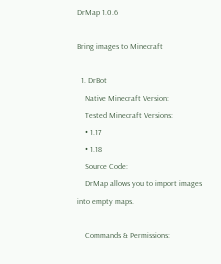DrMap 1.0.6

Bring images to Minecraft

  1. DrBot
    Native Minecraft Version:
    Tested Minecraft Versions:
    • 1.17
    • 1.18
    Source Code:
    DrMap allows you to import images into empty maps.

    Commands & Permissions: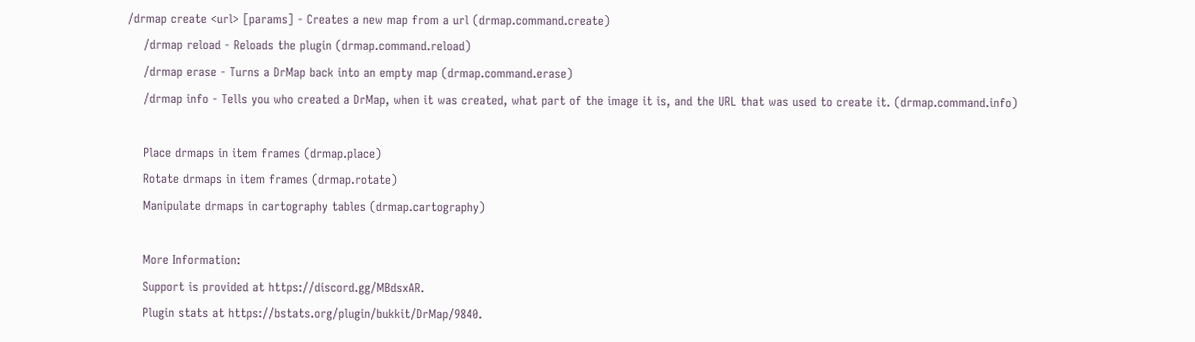/drmap create <url> [params] - Creates a new map from a url (drmap.command.create)
    /drmap reload - Reloads the plugin (drmap.command.reload)
    /drmap erase - Turns a DrMap back into an empty map (drmap.command.erase)
    /drmap info - Tells you who created a DrMap, when it was created, what part of the image it is, and the URL that was used to create it. (drmap.command.info)

    Place drmaps in item frames (drmap.place)
    Rotate drmaps in item frames (drmap.rotate)
    Manipulate drmaps in cartography tables (drmap.cartography)

    More Information:
    Support is provided at https://discord.gg/MBdsxAR.
    Plugin stats at https://bstats.org/plugin/bukkit/DrMap/9840.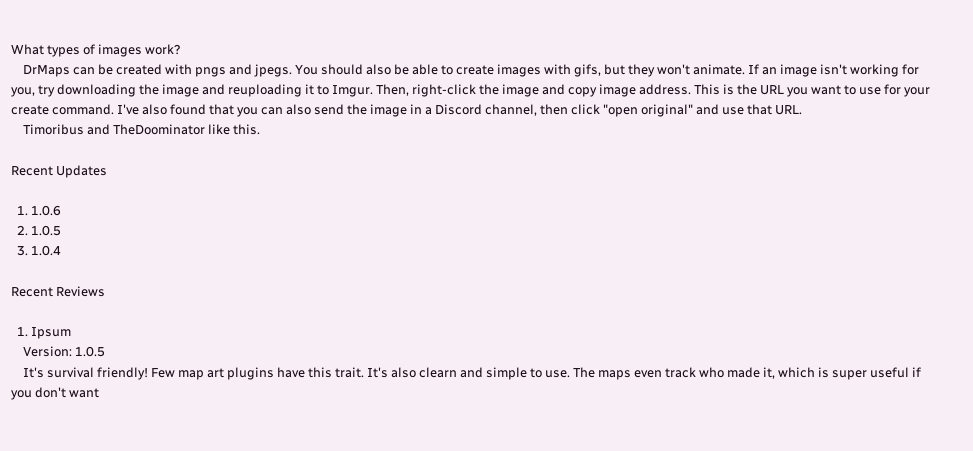What types of images work?
    DrMaps can be created with pngs and jpegs. You should also be able to create images with gifs, but they won't animate. If an image isn't working for you, try downloading the image and reuploading it to Imgur. Then, right-click the image and copy image address. This is the URL you want to use for your create command. I've also found that you can also send the image in a Discord channel, then click "open original" and use that URL.
    Timoribus and TheDoominator like this.

Recent Updates

  1. 1.0.6
  2. 1.0.5
  3. 1.0.4

Recent Reviews

  1. Ipsum
    Version: 1.0.5
    It's survival friendly! Few map art plugins have this trait. It's also clearn and simple to use. The maps even track who made it, which is super useful if you don't want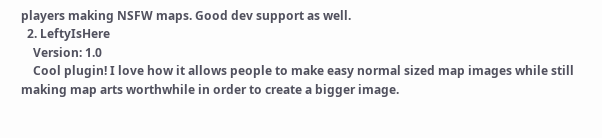players making NSFW maps. Good dev support as well.
  2. LeftyIsHere
    Version: 1.0
    Cool plugin! I love how it allows people to make easy normal sized map images while still making map arts worthwhile in order to create a bigger image.